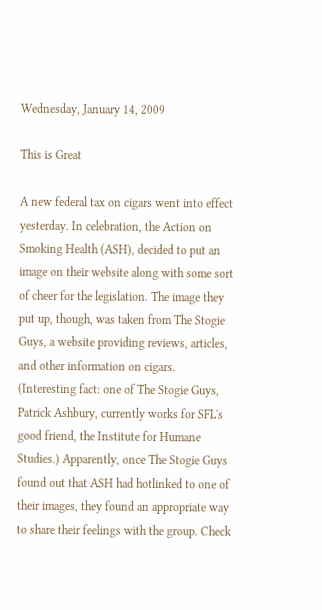Wednesday, January 14, 2009

This is Great

A new federal tax on cigars went into effect yesterday. In celebration, the Action on Smoking Health (ASH), decided to put an image on their website along with some sort of cheer for the legislation. The image they put up, though, was taken from The Stogie Guys, a website providing reviews, articles, and other information on cigars. (Interesting fact: one of The Stogie Guys, Patrick Ashbury, currently works for SFL's good friend, the Institute for Humane Studies.) Apparently, once The Stogie Guys found out that ASH had hotlinked to one of their images, they found an appropriate way to share their feelings with the group. Check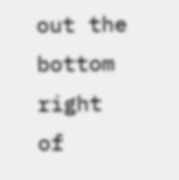out the bottom right of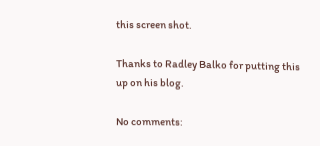this screen shot.

Thanks to Radley Balko for putting this up on his blog.

No comments: